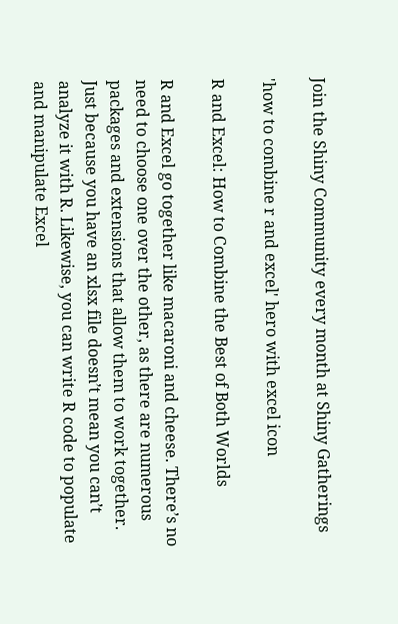Join the Shiny Community every month at Shiny Gatherings

'how to combine r and excel' hero with excel icon

R and Excel: How to Combine the Best of Both Worlds

R and Excel go together like macaroni and cheese. There’s no need to choose one over the other, as there are numerous packages and extensions that allow them to work together. Just because you have an xlsx file doesn’t mean you can’t analyze it with R. Likewise, you can write R code to populate and manipulate Excel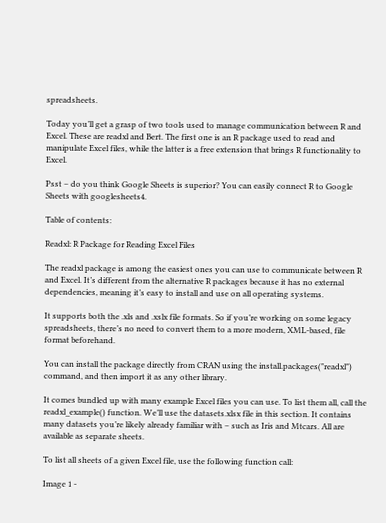spreadsheets.

Today you’ll get a grasp of two tools used to manage communication between R and Excel. These are readxl and Bert. The first one is an R package used to read and manipulate Excel files, while the latter is a free extension that brings R functionality to Excel.

Psst – do you think Google Sheets is superior? You can easily connect R to Google Sheets with googlesheets4.

Table of contents:

Readxl: R Package for Reading Excel Files

The readxl package is among the easiest ones you can use to communicate between R and Excel. It’s different from the alternative R packages because it has no external dependencies, meaning it’s easy to install and use on all operating systems.

It supports both the .xls and .xslx file formats. So if you’re working on some legacy spreadsheets, there’s no need to convert them to a more modern, XML-based, file format beforehand.

You can install the package directly from CRAN using the install.packages("readxl") command, and then import it as any other library.

It comes bundled up with many example Excel files you can use. To list them all, call the readxl_example() function. We’ll use the datasets.xlsx file in this section. It contains many datasets you’re likely already familiar with – such as Iris and Mtcars. All are available as separate sheets.

To list all sheets of a given Excel file, use the following function call:

Image 1 -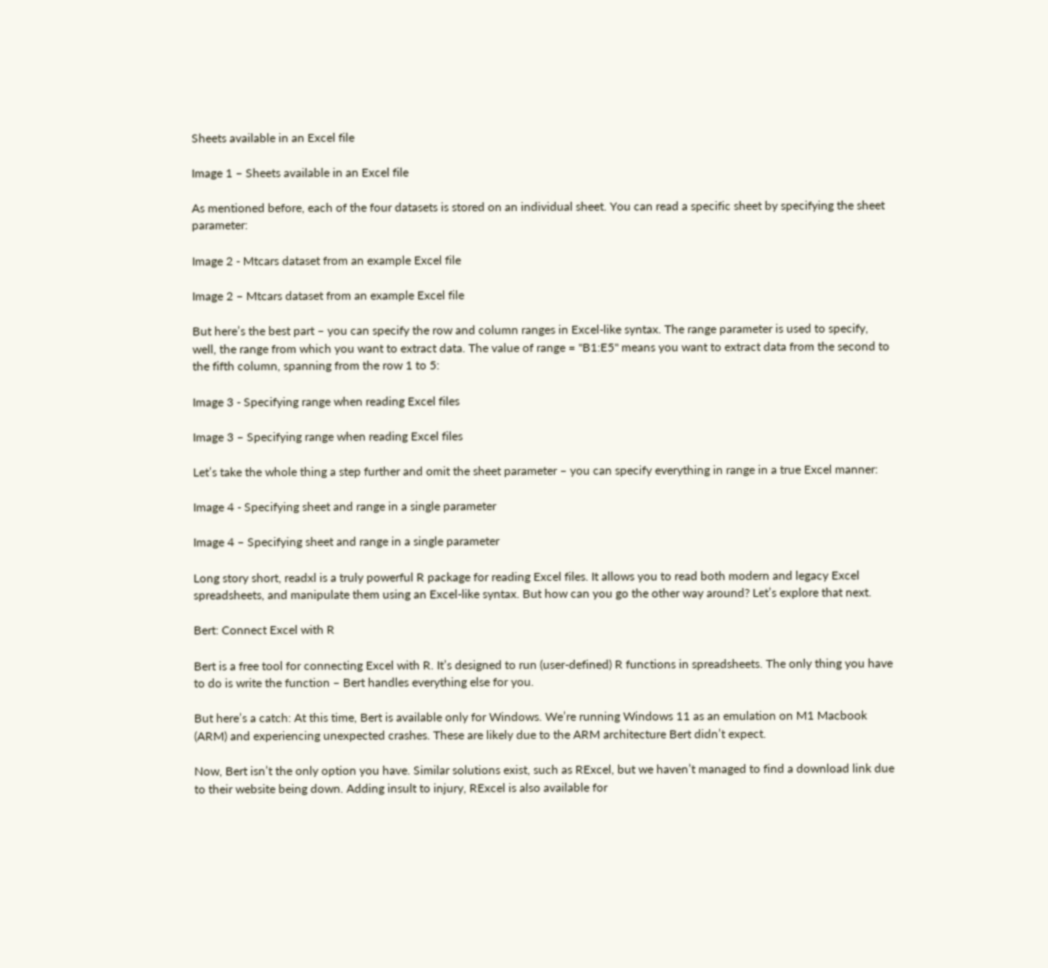Sheets available in an Excel file

Image 1 – Sheets available in an Excel file

As mentioned before, each of the four datasets is stored on an individual sheet. You can read a specific sheet by specifying the sheet parameter:

Image 2 - Mtcars dataset from an example Excel file

Image 2 – Mtcars dataset from an example Excel file

But here’s the best part – you can specify the row and column ranges in Excel-like syntax. The range parameter is used to specify, well, the range from which you want to extract data. The value of range = "B1:E5" means you want to extract data from the second to the fifth column, spanning from the row 1 to 5:

Image 3 - Specifying range when reading Excel files

Image 3 – Specifying range when reading Excel files

Let’s take the whole thing a step further and omit the sheet parameter – you can specify everything in range in a true Excel manner:

Image 4 - Specifying sheet and range in a single parameter

Image 4 – Specifying sheet and range in a single parameter

Long story short, readxl is a truly powerful R package for reading Excel files. It allows you to read both modern and legacy Excel spreadsheets, and manipulate them using an Excel-like syntax. But how can you go the other way around? Let’s explore that next.

Bert: Connect Excel with R

Bert is a free tool for connecting Excel with R. It’s designed to run (user-defined) R functions in spreadsheets. The only thing you have to do is write the function – Bert handles everything else for you.

But here’s a catch: At this time, Bert is available only for Windows. We’re running Windows 11 as an emulation on M1 Macbook (ARM) and experiencing unexpected crashes. These are likely due to the ARM architecture Bert didn’t expect.

Now, Bert isn’t the only option you have. Similar solutions exist, such as RExcel, but we haven’t managed to find a download link due to their website being down. Adding insult to injury, RExcel is also available for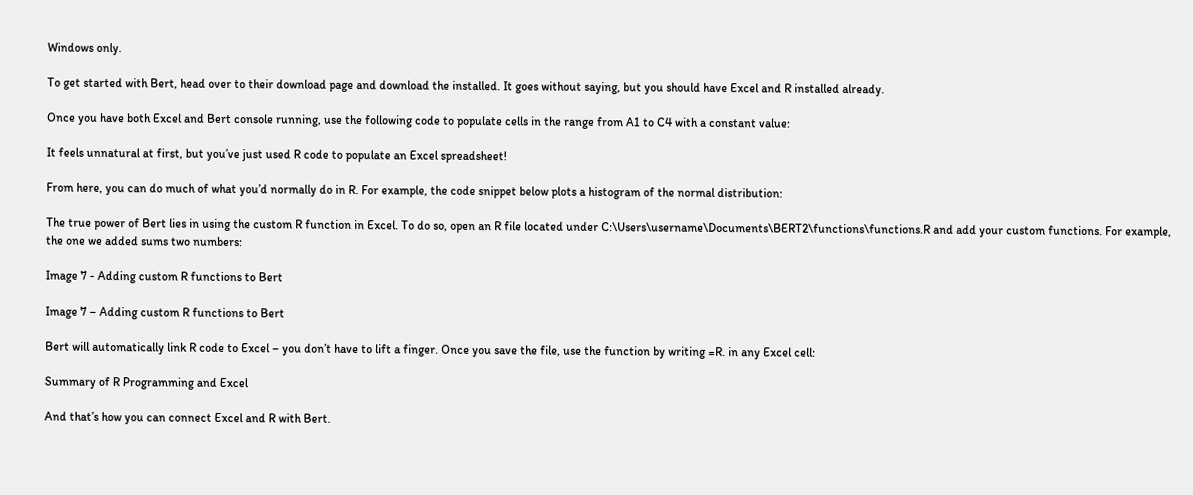Windows only.

To get started with Bert, head over to their download page and download the installed. It goes without saying, but you should have Excel and R installed already.

Once you have both Excel and Bert console running, use the following code to populate cells in the range from A1 to C4 with a constant value:

It feels unnatural at first, but you’ve just used R code to populate an Excel spreadsheet!

From here, you can do much of what you’d normally do in R. For example, the code snippet below plots a histogram of the normal distribution:

The true power of Bert lies in using the custom R function in Excel. To do so, open an R file located under C:\Users\username\Documents\BERT2\functions\functions.R and add your custom functions. For example, the one we added sums two numbers:

Image 7 - Adding custom R functions to Bert

Image 7 – Adding custom R functions to Bert

Bert will automatically link R code to Excel – you don’t have to lift a finger. Once you save the file, use the function by writing =R. in any Excel cell:

Summary of R Programming and Excel

And that’s how you can connect Excel and R with Bert.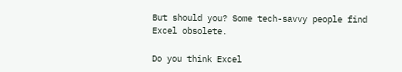But should you? Some tech-savvy people find Excel obsolete.

Do you think Excel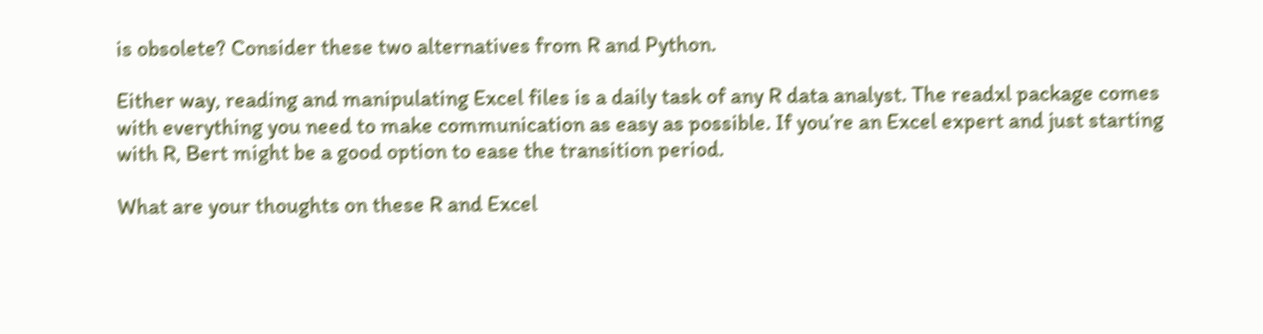is obsolete? Consider these two alternatives from R and Python.

Either way, reading and manipulating Excel files is a daily task of any R data analyst. The readxl package comes with everything you need to make communication as easy as possible. If you’re an Excel expert and just starting with R, Bert might be a good option to ease the transition period.

What are your thoughts on these R and Excel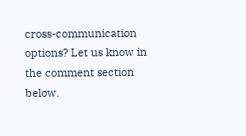cross-communication options? Let us know in the comment section below.